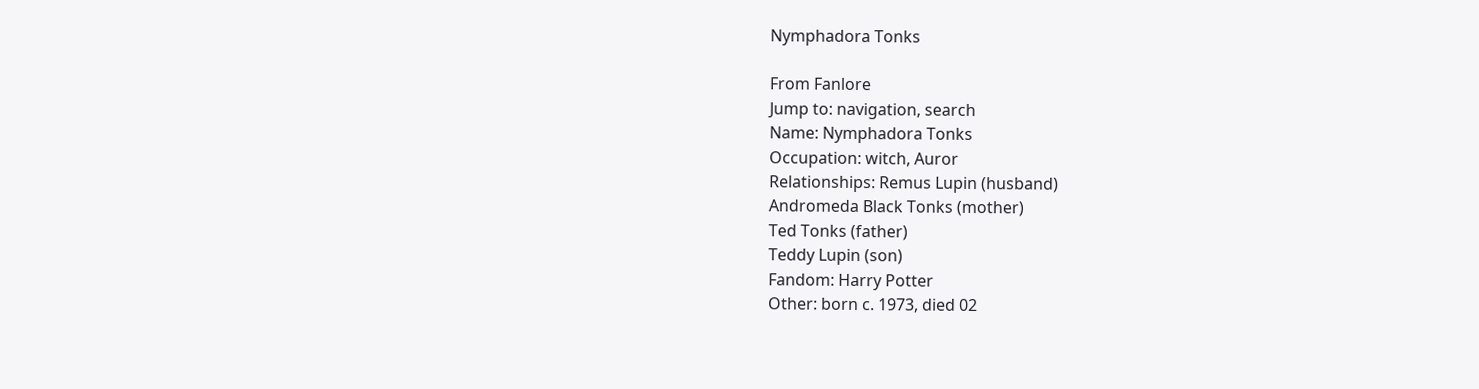Nymphadora Tonks

From Fanlore
Jump to: navigation, search
Name: Nymphadora Tonks
Occupation: witch, Auror
Relationships: Remus Lupin (husband)
Andromeda Black Tonks (mother)
Ted Tonks (father)
Teddy Lupin (son)
Fandom: Harry Potter
Other: born c. 1973, died 02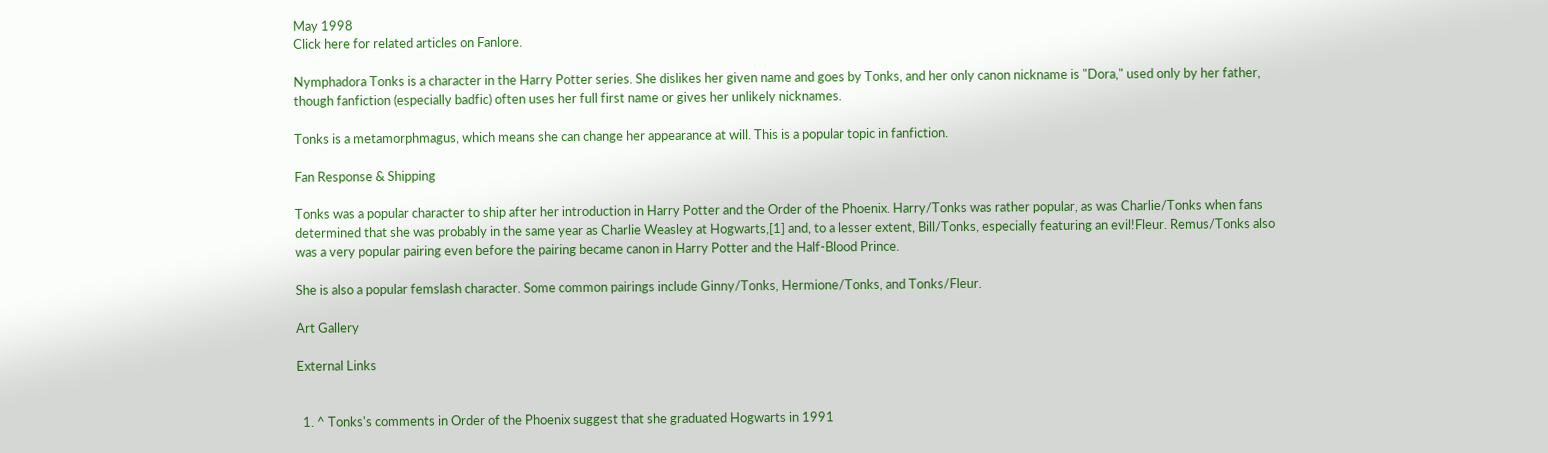May 1998
Click here for related articles on Fanlore.

Nymphadora Tonks is a character in the Harry Potter series. She dislikes her given name and goes by Tonks, and her only canon nickname is "Dora," used only by her father, though fanfiction (especially badfic) often uses her full first name or gives her unlikely nicknames.

Tonks is a metamorphmagus, which means she can change her appearance at will. This is a popular topic in fanfiction.

Fan Response & Shipping

Tonks was a popular character to ship after her introduction in Harry Potter and the Order of the Phoenix. Harry/Tonks was rather popular, as was Charlie/Tonks when fans determined that she was probably in the same year as Charlie Weasley at Hogwarts,[1] and, to a lesser extent, Bill/Tonks, especially featuring an evil!Fleur. Remus/Tonks also was a very popular pairing even before the pairing became canon in Harry Potter and the Half-Blood Prince.

She is also a popular femslash character. Some common pairings include Ginny/Tonks, Hermione/Tonks, and Tonks/Fleur.

Art Gallery

External Links


  1. ^ Tonks's comments in Order of the Phoenix suggest that she graduated Hogwarts in 1991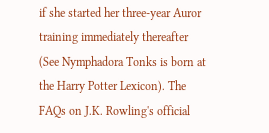if she started her three-year Auror training immediately thereafter (See Nymphadora Tonks is born at the Harry Potter Lexicon). The FAQs on J.K. Rowling's official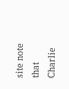site note that Charlie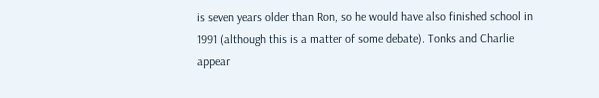is seven years older than Ron, so he would have also finished school in 1991 (although this is a matter of some debate). Tonks and Charlie appear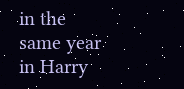in the same year in Harry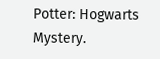Potter: Hogwarts Mystery.